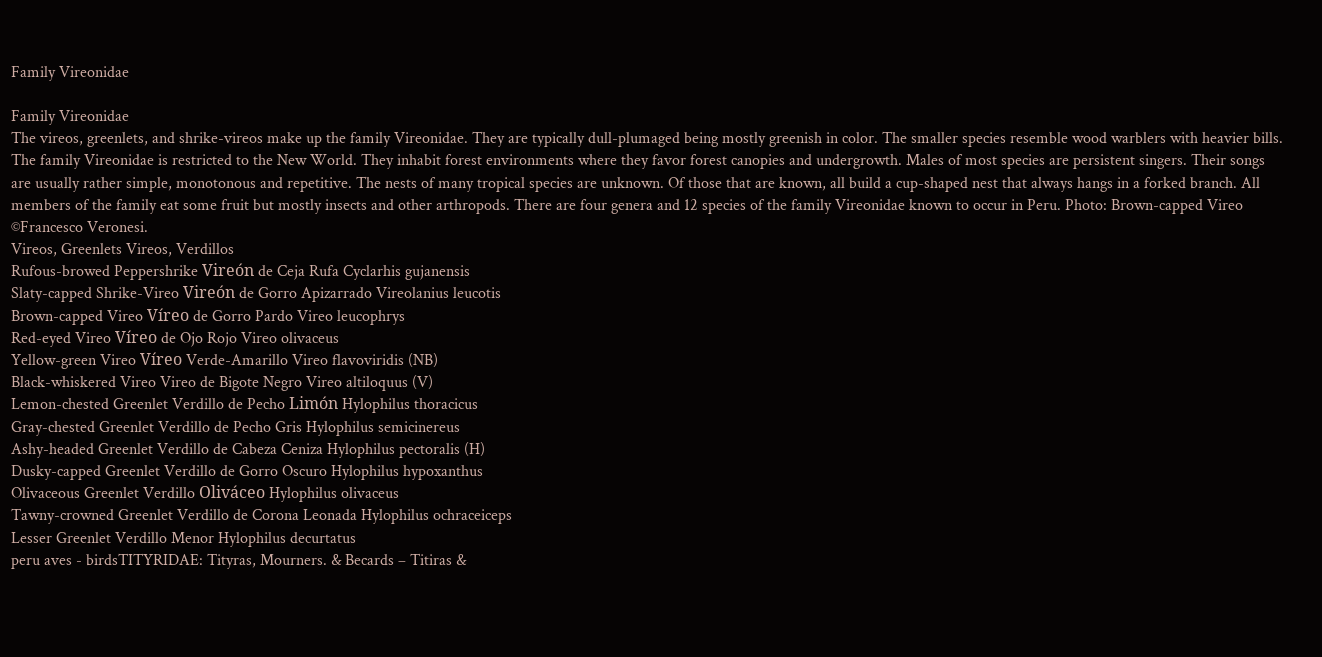Family Vireonidae

Family Vireonidae
The vireos, greenlets, and shrike-vireos make up the family Vireonidae. They are typically dull-plumaged being mostly greenish in color. The smaller species resemble wood warblers with heavier bills. The family Vireonidae is restricted to the New World. They inhabit forest environments where they favor forest canopies and undergrowth. Males of most species are persistent singers. Their songs
are usually rather simple, monotonous and repetitive. The nests of many tropical species are unknown. Of those that are known, all build a cup-shaped nest that always hangs in a forked branch. All members of the family eat some fruit but mostly insects and other arthropods. There are four genera and 12 species of the family Vireonidae known to occur in Peru. Photo: Brown-capped Vireo ©Francesco Veronesi.
Vireos, Greenlets Vireos, Verdillos
Rufous-browed Peppershrike Vireón de Ceja Rufa Cyclarhis gujanensis
Slaty-capped Shrike-Vireo Vireón de Gorro Apizarrado Vireolanius leucotis
Brown-capped Vireo Víreo de Gorro Pardo Vireo leucophrys
Red-eyed Vireo Víreo de Ojo Rojo Vireo olivaceus
Yellow-green Vireo Víreo Verde-Amarillo Vireo flavoviridis (NB)
Black-whiskered Vireo Vireo de Bigote Negro Vireo altiloquus (V)
Lemon-chested Greenlet Verdillo de Pecho Limón Hylophilus thoracicus
Gray-chested Greenlet Verdillo de Pecho Gris Hylophilus semicinereus
Ashy-headed Greenlet Verdillo de Cabeza Ceniza Hylophilus pectoralis (H)
Dusky-capped Greenlet Verdillo de Gorro Oscuro Hylophilus hypoxanthus
Olivaceous Greenlet Verdillo Oliváceo Hylophilus olivaceus
Tawny-crowned Greenlet Verdillo de Corona Leonada Hylophilus ochraceiceps
Lesser Greenlet Verdillo Menor Hylophilus decurtatus
peru aves - birdsTITYRIDAE: Tityras, Mourners. & Becards – Titiras &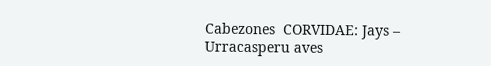Cabezones  CORVIDAE: Jays – Urracasperu aves